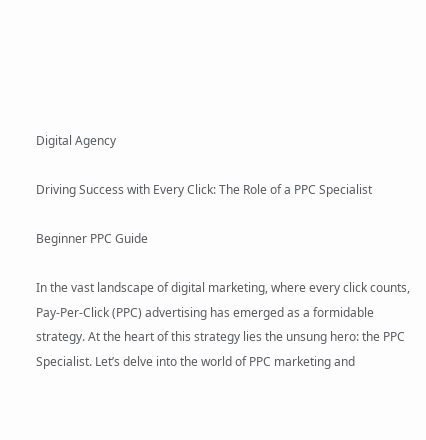Digital Agency

Driving Success with Every Click: The Role of a PPC Specialist

Beginner PPC Guide

In the vast landscape of digital marketing, where every click counts, Pay-Per-Click (PPC) advertising has emerged as a formidable strategy. At the heart of this strategy lies the unsung hero: the PPC Specialist. Let’s delve into the world of PPC marketing and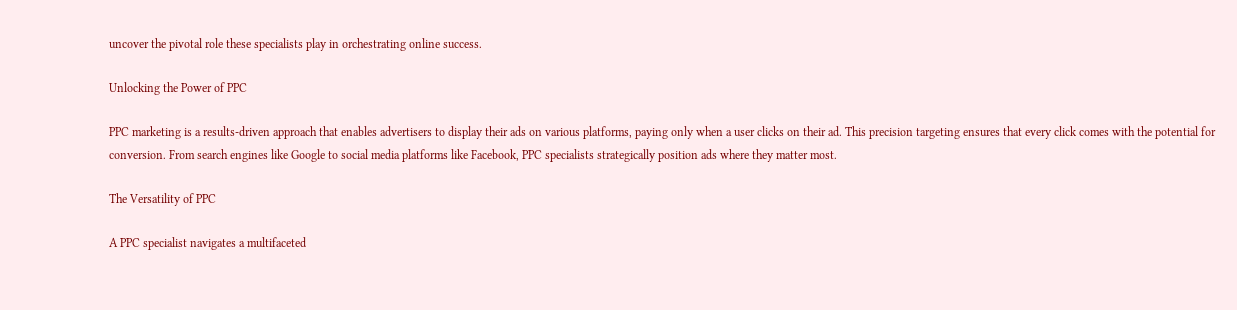uncover the pivotal role these specialists play in orchestrating online success.

Unlocking the Power of PPC

PPC marketing is a results-driven approach that enables advertisers to display their ads on various platforms, paying only when a user clicks on their ad. This precision targeting ensures that every click comes with the potential for conversion. From search engines like Google to social media platforms like Facebook, PPC specialists strategically position ads where they matter most.

The Versatility of PPC

A PPC specialist navigates a multifaceted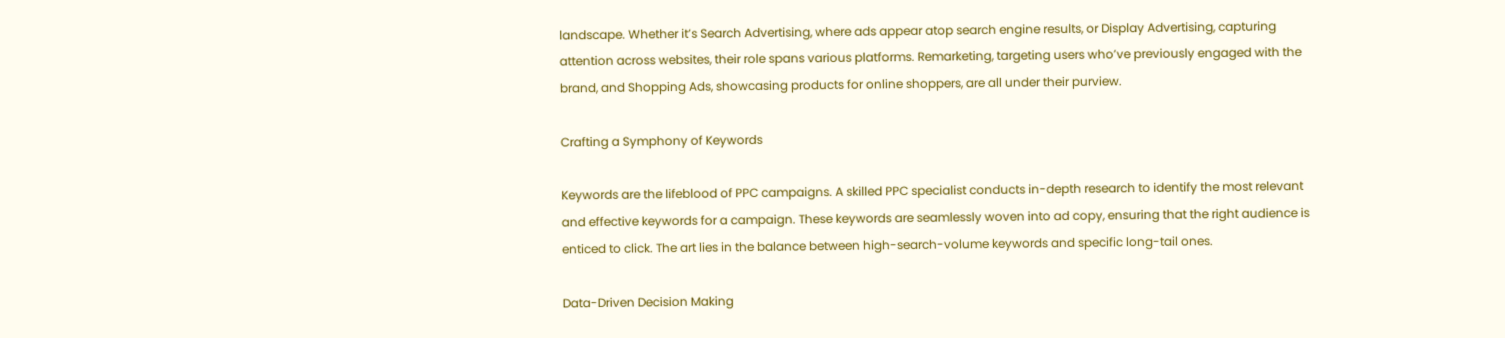landscape. Whether it’s Search Advertising, where ads appear atop search engine results, or Display Advertising, capturing attention across websites, their role spans various platforms. Remarketing, targeting users who’ve previously engaged with the brand, and Shopping Ads, showcasing products for online shoppers, are all under their purview.

Crafting a Symphony of Keywords

Keywords are the lifeblood of PPC campaigns. A skilled PPC specialist conducts in-depth research to identify the most relevant and effective keywords for a campaign. These keywords are seamlessly woven into ad copy, ensuring that the right audience is enticed to click. The art lies in the balance between high-search-volume keywords and specific long-tail ones.

Data-Driven Decision Making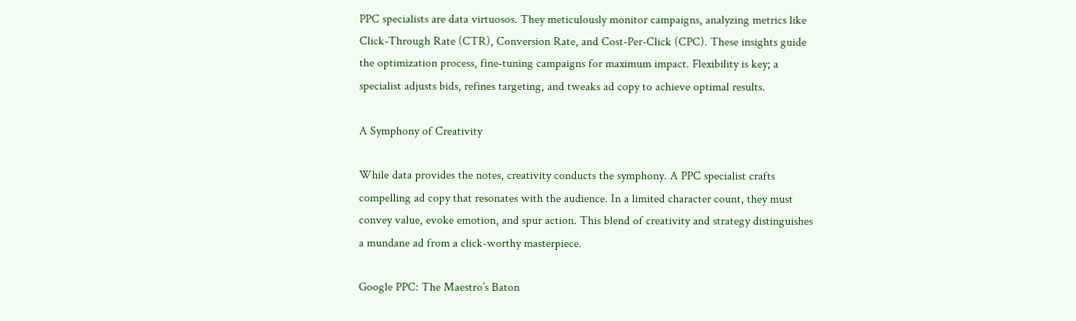PPC specialists are data virtuosos. They meticulously monitor campaigns, analyzing metrics like Click-Through Rate (CTR), Conversion Rate, and Cost-Per-Click (CPC). These insights guide the optimization process, fine-tuning campaigns for maximum impact. Flexibility is key; a specialist adjusts bids, refines targeting, and tweaks ad copy to achieve optimal results.

A Symphony of Creativity

While data provides the notes, creativity conducts the symphony. A PPC specialist crafts compelling ad copy that resonates with the audience. In a limited character count, they must convey value, evoke emotion, and spur action. This blend of creativity and strategy distinguishes a mundane ad from a click-worthy masterpiece.

Google PPC: The Maestro’s Baton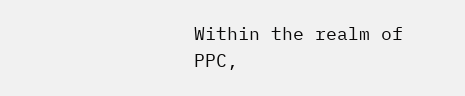Within the realm of PPC,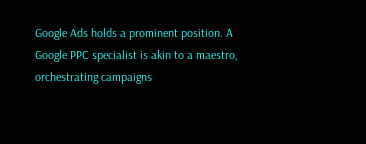Google Ads holds a prominent position. A Google PPC specialist is akin to a maestro, orchestrating campaigns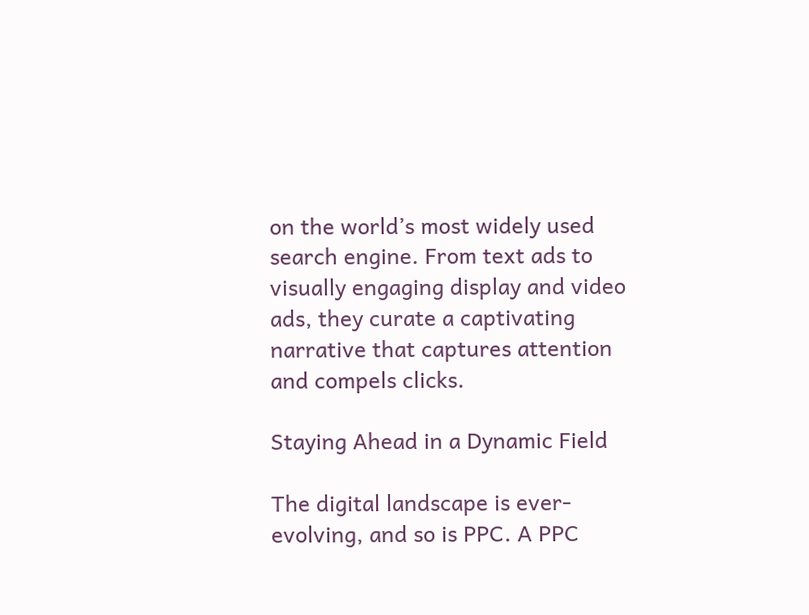on the world’s most widely used search engine. From text ads to visually engaging display and video ads, they curate a captivating narrative that captures attention and compels clicks.

Staying Ahead in a Dynamic Field

The digital landscape is ever-evolving, and so is PPC. A PPC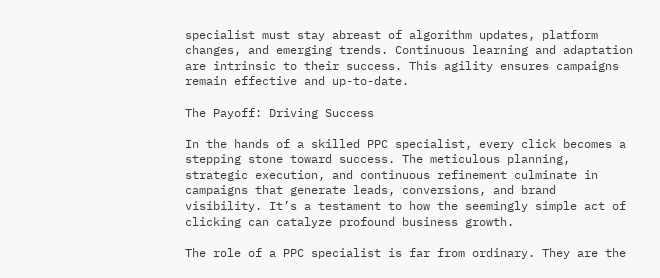specialist must stay abreast of algorithm updates, platform changes, and emerging trends. Continuous learning and adaptation are intrinsic to their success. This agility ensures campaigns remain effective and up-to-date.

The Payoff: Driving Success

In the hands of a skilled PPC specialist, every click becomes a stepping stone toward success. The meticulous planning, strategic execution, and continuous refinement culminate in campaigns that generate leads, conversions, and brand visibility. It’s a testament to how the seemingly simple act of clicking can catalyze profound business growth.

The role of a PPC specialist is far from ordinary. They are the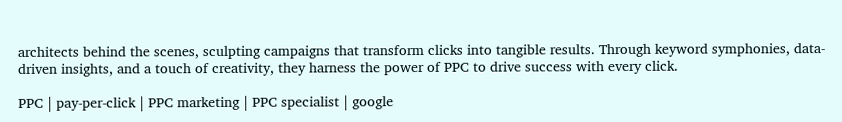architects behind the scenes, sculpting campaigns that transform clicks into tangible results. Through keyword symphonies, data-driven insights, and a touch of creativity, they harness the power of PPC to drive success with every click.

PPC | pay-per-click | PPC marketing | PPC specialist | google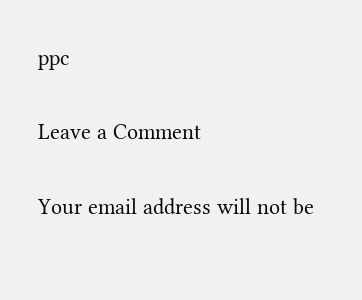ppc

Leave a Comment

Your email address will not be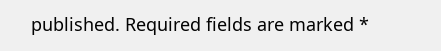published. Required fields are marked *